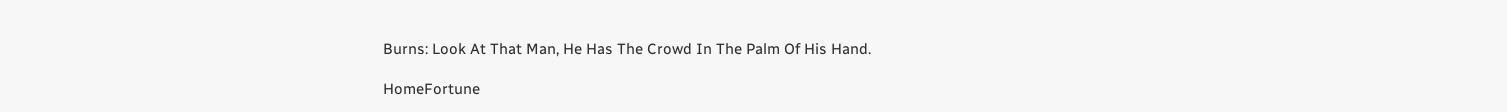Burns: Look At That Man, He Has The Crowd In The Palm Of His Hand.

HomeFortune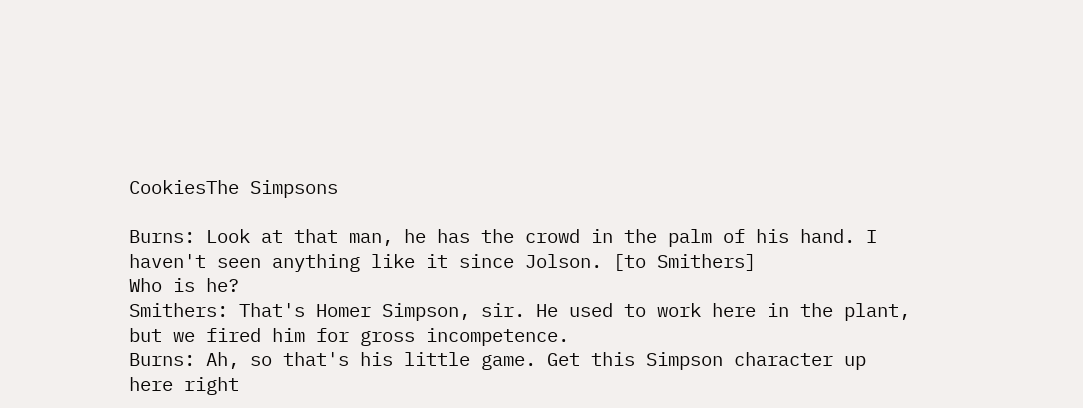CookiesThe Simpsons

Burns: Look at that man, he has the crowd in the palm of his hand. I
haven't seen anything like it since Jolson. [to Smithers]
Who is he?
Smithers: That's Homer Simpson, sir. He used to work here in the plant,
but we fired him for gross incompetence.
Burns: Ah, so that's his little game. Get this Simpson character up
here right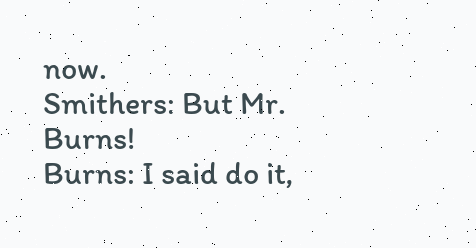now.
Smithers: But Mr. Burns!
Burns: I said do it,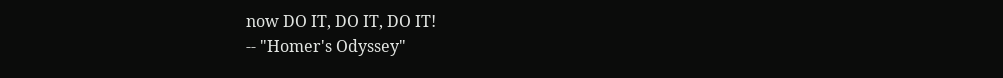now DO IT, DO IT, DO IT!
-- "Homer's Odyssey"